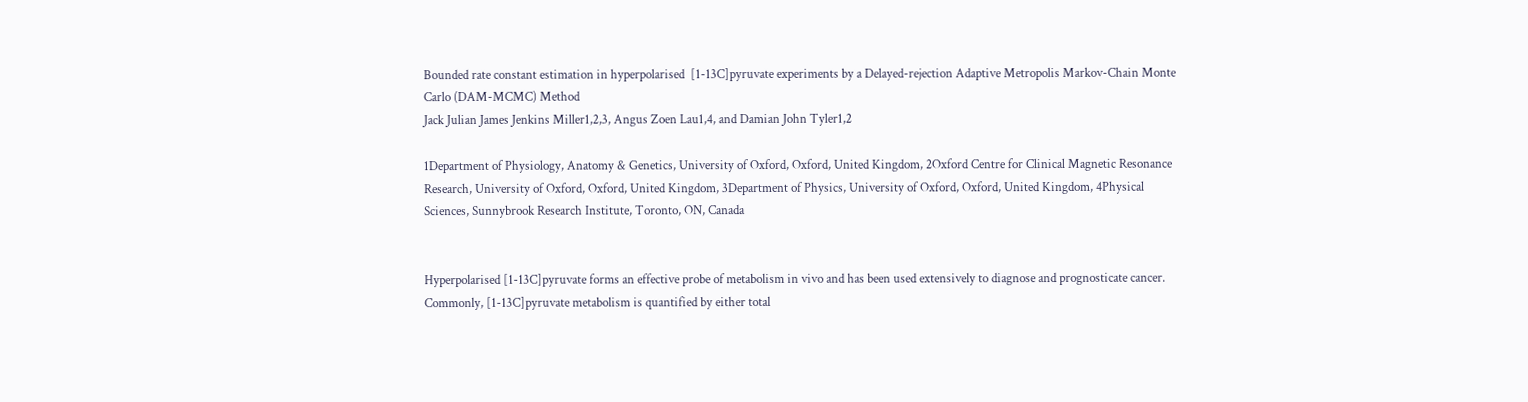Bounded rate constant estimation in hyperpolarised  [1-13C]pyruvate experiments by a Delayed-rejection Adaptive Metropolis Markov-Chain Monte Carlo (DAM-MCMC) Method
Jack Julian James Jenkins Miller1,2,3, Angus Zoen Lau1,4, and Damian John Tyler1,2

1Department of Physiology, Anatomy & Genetics, University of Oxford, Oxford, United Kingdom, 2Oxford Centre for Clinical Magnetic Resonance Research, University of Oxford, Oxford, United Kingdom, 3Department of Physics, University of Oxford, Oxford, United Kingdom, 4Physical Sciences, Sunnybrook Research Institute, Toronto, ON, Canada


Hyperpolarised [1-13C]pyruvate forms an effective probe of metabolism in vivo and has been used extensively to diagnose and prognosticate cancer. Commonly, [1-13C]pyruvate metabolism is quantified by either total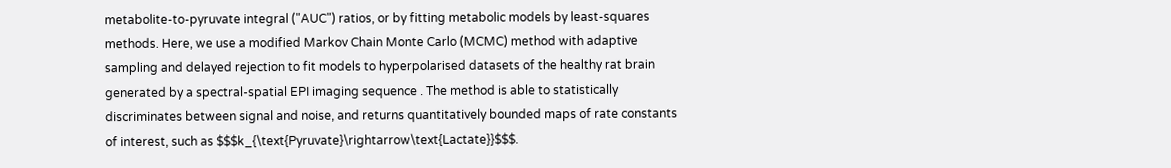metabolite-to-pyruvate integral ("AUC") ratios, or by fitting metabolic models by least-squares methods. Here, we use a modified Markov Chain Monte Carlo (MCMC) method with adaptive sampling and delayed rejection to fit models to hyperpolarised datasets of the healthy rat brain generated by a spectral-spatial EPI imaging sequence . The method is able to statistically discriminates between signal and noise, and returns quantitatively bounded maps of rate constants of interest, such as $$$k_{\text{Pyruvate}\rightarrow\text{Lactate}}$$$.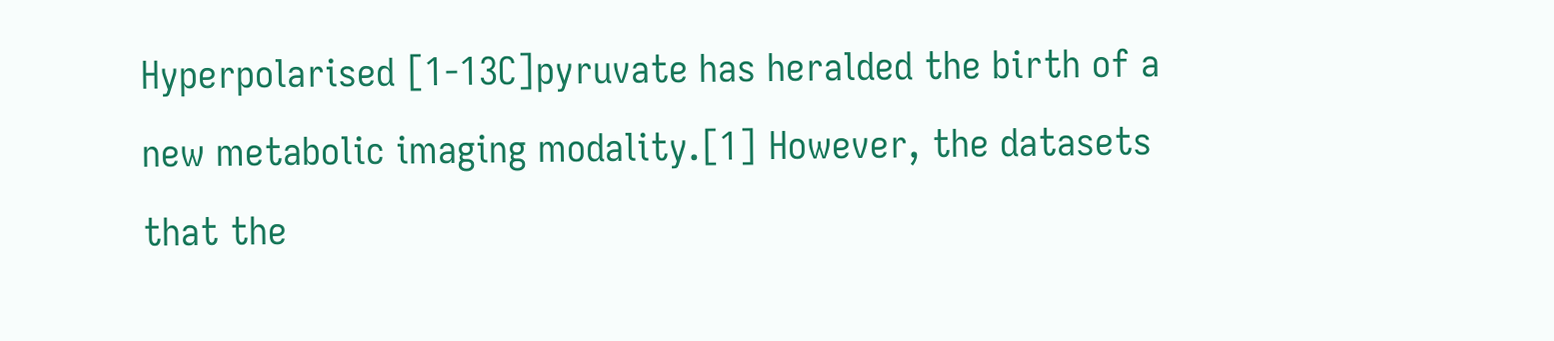Hyperpolarised [1-13C]pyruvate has heralded the birth of a new metabolic imaging modality.[1] However, the datasets that the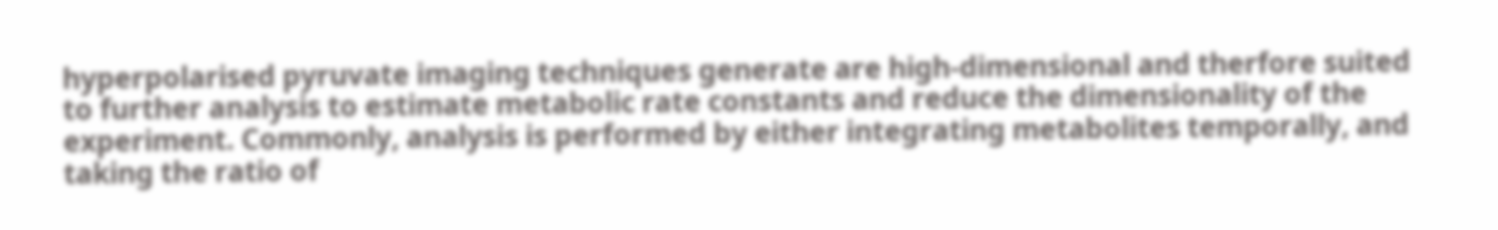hyperpolarised pyruvate imaging techniques generate are high-dimensional and therfore suited to further analysis to estimate metabolic rate constants and reduce the dimensionality of the experiment. Commonly, analysis is performed by either integrating metabolites temporally, and taking the ratio of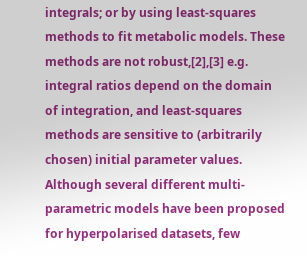integrals; or by using least-squares methods to fit metabolic models. These methods are not robust,[2],[3] e.g. integral ratios depend on the domain of integration, and least-squares methods are sensitive to (arbitrarily chosen) initial parameter values. Although several different multi-parametric models have been proposed for hyperpolarised datasets, few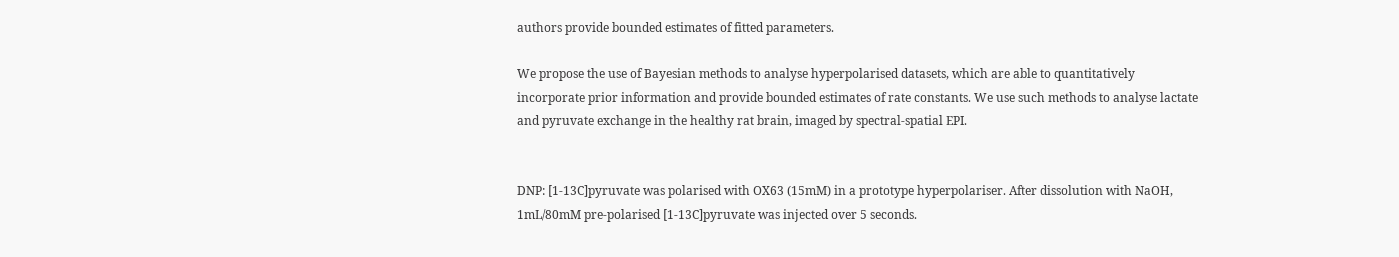authors provide bounded estimates of fitted parameters.

We propose the use of Bayesian methods to analyse hyperpolarised datasets, which are able to quantitatively incorporate prior information and provide bounded estimates of rate constants. We use such methods to analyse lactate and pyruvate exchange in the healthy rat brain, imaged by spectral-spatial EPI.


DNP: [1-13C]pyruvate was polarised with OX63 (15mM) in a prototype hyperpolariser. After dissolution with NaOH, 1mL/80mM pre-polarised [1-13C]pyruvate was injected over 5 seconds.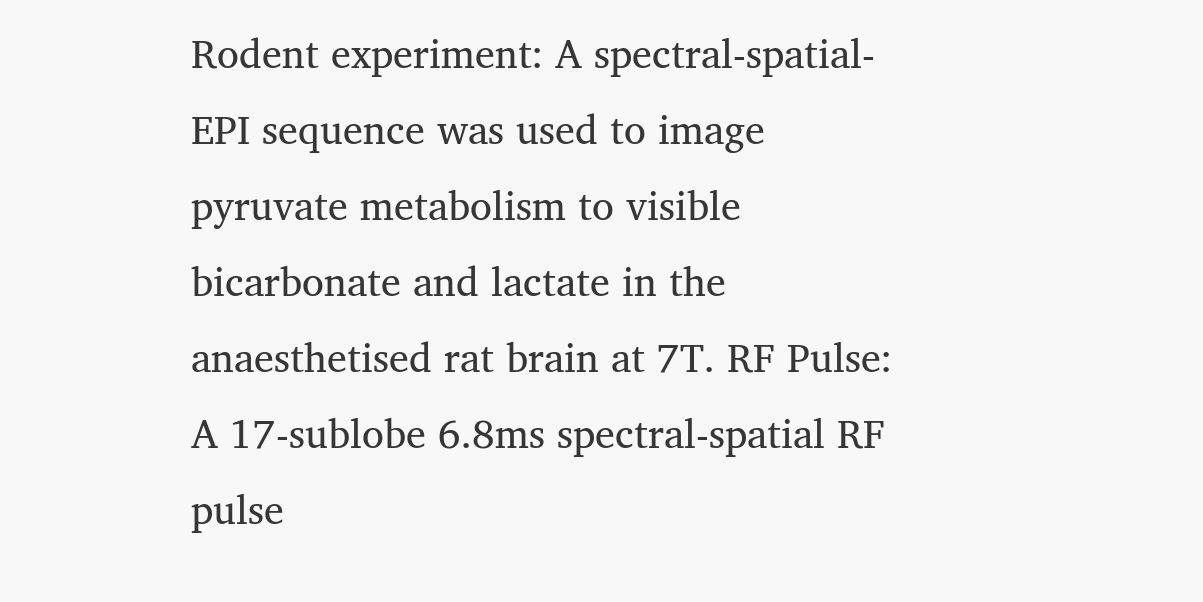Rodent experiment: A spectral-spatial-EPI sequence was used to image pyruvate metabolism to visible bicarbonate and lactate in the anaesthetised rat brain at 7T. RF Pulse: A 17-sublobe 6.8ms spectral-spatial RF pulse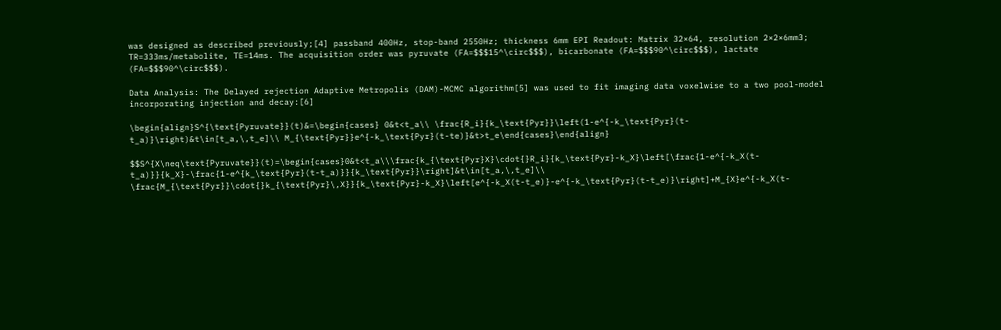was designed as described previously;[4] passband 400Hz, stop-band 2550Hz; thickness 6mm EPI Readout: Matrix 32×64, resolution 2×2×6mm3; TR=333ms/metabolite, TE=14ms. The acquisition order was pyruvate (FA=$$$15^\circ$$$), bicarbonate (FA=$$$90^\circ$$$), lactate (FA=$$$90^\circ$$$).

Data Analysis: The Delayed rejection Adaptive Metropolis (DAM)-MCMC algorithm[5] was used to fit imaging data voxelwise to a two pool-model incorporating injection and decay:[6]

\begin{align}S^{\text{Pyruvate}}(t)&=\begin{cases} 0&t<t_a\\ \frac{R_i}{k_\text{Pyr}}\left(1-e^{-k_\text{Pyr}(t-t_a)}\right)&t\in[t_a,\,t_e]\\ M_{\text{Pyr}}e^{-k_\text{Pyr}(t-te)}&t>t_e\end{cases}\end{align}

$$S^{X\neq\text{Pyruvate}}(t)=\begin{cases}0&t<t_a\\\frac{k_{\text{Pyr}X}\cdot{}R_i}{k_\text{Pyr}-k_X}\left[\frac{1-e^{-k_X(t-t_a)}}{k_X}-\frac{1-e^{k_\text{Pyr}(t-t_a)}}{k_\text{Pyr}}\right]&t\in[t_a,\,t_e]\\ \frac{M_{\text{Pyr}}\cdot{}k_{\text{Pyr}\,X}}{k_\text{Pyr}-k_X}\left[e^{-k_X(t-t_e)}-e^{-k_\text{Pyr}(t-t_e)}\right]+M_{X}e^{-k_X(t-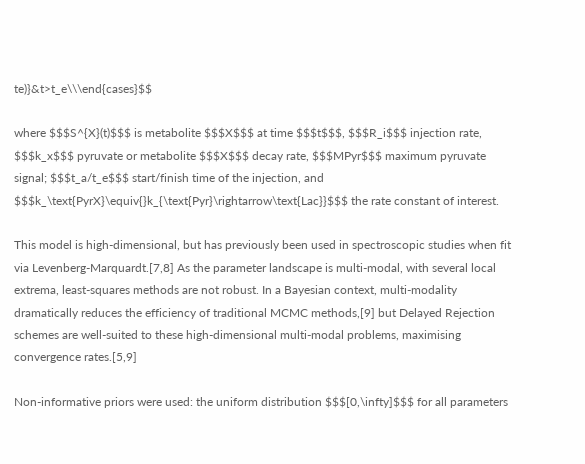te)}&t>t_e\\\end{cases}$$

where $$$S^{X}(t)$$$ is metabolite $$$X$$$ at time $$$t$$$, $$$R_i$$$ injection rate, $$$k_x$$$ pyruvate or metabolite $$$X$$$ decay rate, $$$MPyr$$$ maximum pyruvate signal; $$$t_a/t_e$$$ start/finish time of the injection, and $$$k_\text{PyrX}\equiv{}k_{\text{Pyr}\rightarrow\text{Lac}}$$$ the rate constant of interest.

This model is high-dimensional, but has previously been used in spectroscopic studies when fit via Levenberg-Marquardt.[7,8] As the parameter landscape is multi-modal, with several local extrema, least-squares methods are not robust. In a Bayesian context, multi-modality dramatically reduces the efficiency of traditional MCMC methods,[9] but Delayed Rejection schemes are well-suited to these high-dimensional multi-modal problems, maximising convergence rates.[5,9]

Non-informative priors were used: the uniform distribution $$$[0,\infty]$$$ for all parameters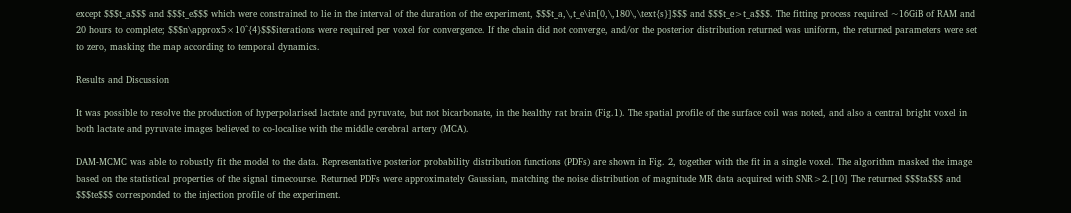except $$$t_a$$$ and $$$t_e$$$ which were constrained to lie in the interval of the duration of the experiment, $$$t_a,\,t_e\in[0,\,180\,\text{s}]$$$ and $$$t_e>t_a$$$. The fitting process required ~16GiB of RAM and 20 hours to complete; $$$n\approx5×10^{4}$$$iterations were required per voxel for convergence. If the chain did not converge, and/or the posterior distribution returned was uniform, the returned parameters were set to zero, masking the map according to temporal dynamics.

Results and Discussion

It was possible to resolve the production of hyperpolarised lactate and pyruvate, but not bicarbonate, in the healthy rat brain (Fig.1). The spatial profile of the surface coil was noted, and also a central bright voxel in both lactate and pyruvate images believed to co-localise with the middle cerebral artery (MCA).

DAM-MCMC was able to robustly fit the model to the data. Representative posterior probability distribution functions (PDFs) are shown in Fig. 2, together with the fit in a single voxel. The algorithm masked the image based on the statistical properties of the signal timecourse. Returned PDFs were approximately Gaussian, matching the noise distribution of magnitude MR data acquired with SNR>2.[10] The returned $$$ta$$$ and $$$te$$$ corresponded to the injection profile of the experiment.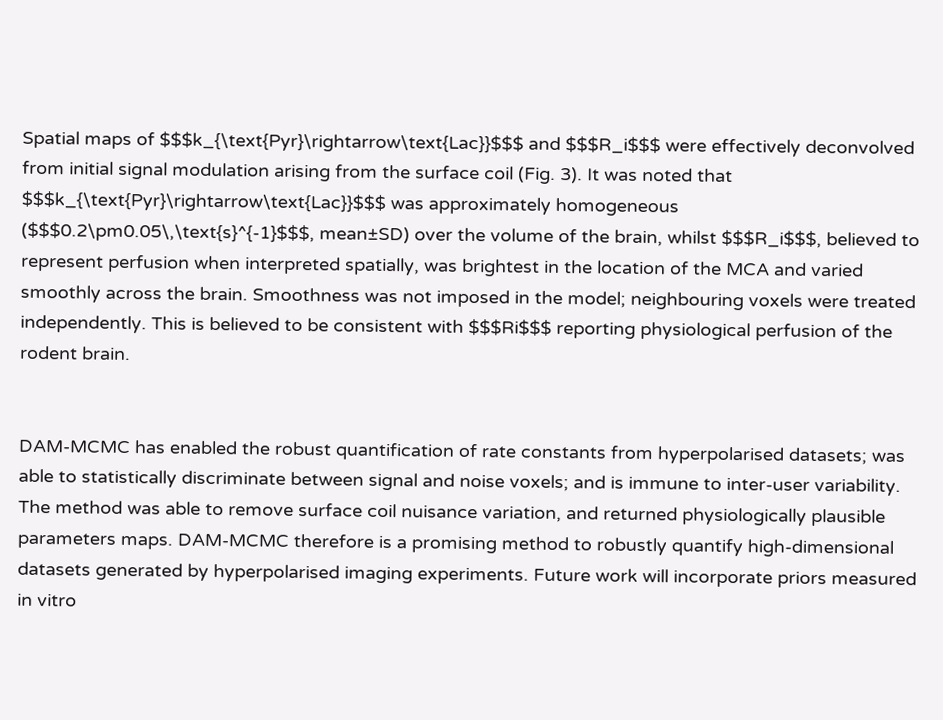Spatial maps of $$$k_{\text{Pyr}\rightarrow\text{Lac}}$$$ and $$$R_i$$$ were effectively deconvolved from initial signal modulation arising from the surface coil (Fig. 3). It was noted that $$$k_{\text{Pyr}\rightarrow\text{Lac}}$$$ was approximately homogeneous ($$$0.2\pm0.05\,\text{s}^{-1}$$$, mean±SD) over the volume of the brain, whilst $$$R_i$$$, believed to represent perfusion when interpreted spatially, was brightest in the location of the MCA and varied smoothly across the brain. Smoothness was not imposed in the model; neighbouring voxels were treated independently. This is believed to be consistent with $$$Ri$$$ reporting physiological perfusion of the rodent brain.


DAM-MCMC has enabled the robust quantification of rate constants from hyperpolarised datasets; was able to statistically discriminate between signal and noise voxels; and is immune to inter-user variability. The method was able to remove surface coil nuisance variation, and returned physiologically plausible parameters maps. DAM-MCMC therefore is a promising method to robustly quantify high-dimensional datasets generated by hyperpolarised imaging experiments. Future work will incorporate priors measured in vitro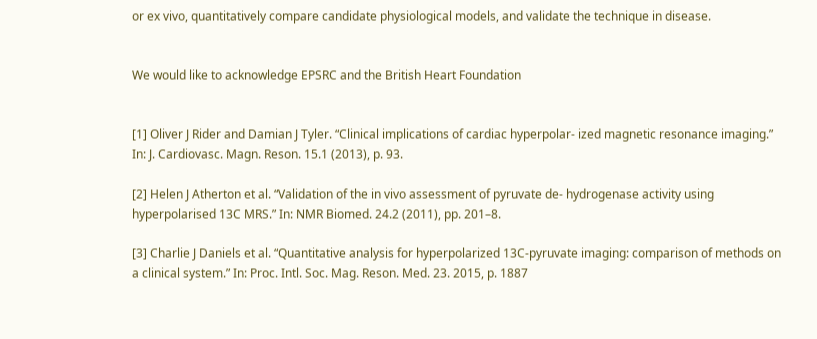or ex vivo, quantitatively compare candidate physiological models, and validate the technique in disease.


We would like to acknowledge EPSRC and the British Heart Foundation


[1] Oliver J Rider and Damian J Tyler. “Clinical implications of cardiac hyperpolar- ized magnetic resonance imaging.” In: J. Cardiovasc. Magn. Reson. 15.1 (2013), p. 93.

[2] Helen J Atherton et al. “Validation of the in vivo assessment of pyruvate de- hydrogenase activity using hyperpolarised 13C MRS.” In: NMR Biomed. 24.2 (2011), pp. 201–8.

[3] Charlie J Daniels et al. “Quantitative analysis for hyperpolarized 13C-pyruvate imaging: comparison of methods on a clinical system.” In: Proc. Intl. Soc. Mag. Reson. Med. 23. 2015, p. 1887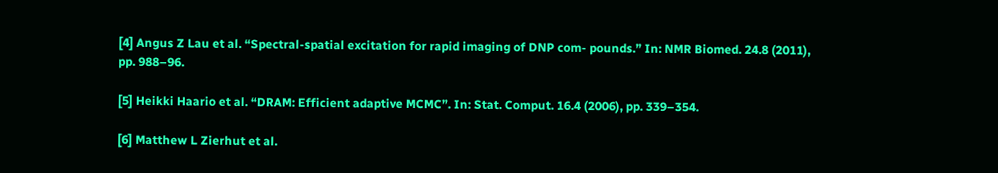[4] Angus Z Lau et al. “Spectral-spatial excitation for rapid imaging of DNP com- pounds.” In: NMR Biomed. 24.8 (2011), pp. 988–96.

[5] Heikki Haario et al. “DRAM: Efficient adaptive MCMC”. In: Stat. Comput. 16.4 (2006), pp. 339–354.

[6] Matthew L Zierhut et al.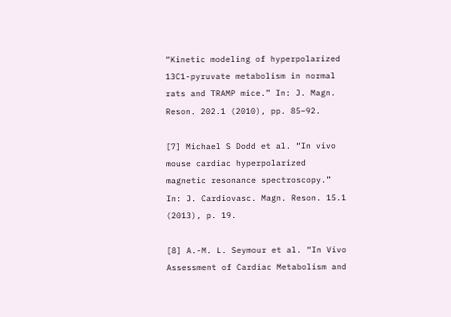“Kinetic modeling of hyperpolarized 13C1-pyruvate metabolism in normal rats and TRAMP mice.” In: J. Magn. Reson. 202.1 (2010), pp. 85–92.

[7] Michael S Dodd et al. “In vivo mouse cardiac hyperpolarized magnetic resonance spectroscopy.” In: J. Cardiovasc. Magn. Reson. 15.1 (2013), p. 19.

[8] A.-M. L. Seymour et al. “In Vivo Assessment of Cardiac Metabolism and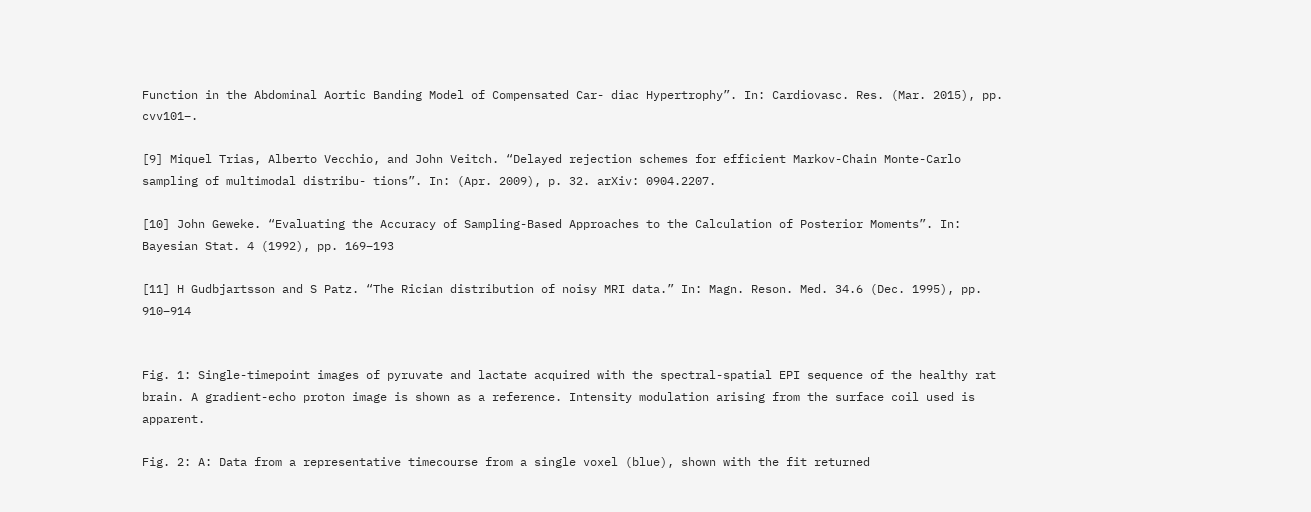Function in the Abdominal Aortic Banding Model of Compensated Car- diac Hypertrophy”. In: Cardiovasc. Res. (Mar. 2015), pp. cvv101–.

[9] Miquel Trias, Alberto Vecchio, and John Veitch. “Delayed rejection schemes for efficient Markov-Chain Monte-Carlo sampling of multimodal distribu- tions”. In: (Apr. 2009), p. 32. arXiv: 0904.2207.

[10] John Geweke. “Evaluating the Accuracy of Sampling-Based Approaches to the Calculation of Posterior Moments”. In: Bayesian Stat. 4 (1992), pp. 169–193

[11] H Gudbjartsson and S Patz. “The Rician distribution of noisy MRI data.” In: Magn. Reson. Med. 34.6 (Dec. 1995), pp. 910–914


Fig. 1: Single-timepoint images of pyruvate and lactate acquired with the spectral-spatial EPI sequence of the healthy rat brain. A gradient-echo proton image is shown as a reference. Intensity modulation arising from the surface coil used is apparent.

Fig. 2: A: Data from a representative timecourse from a single voxel (blue), shown with the fit returned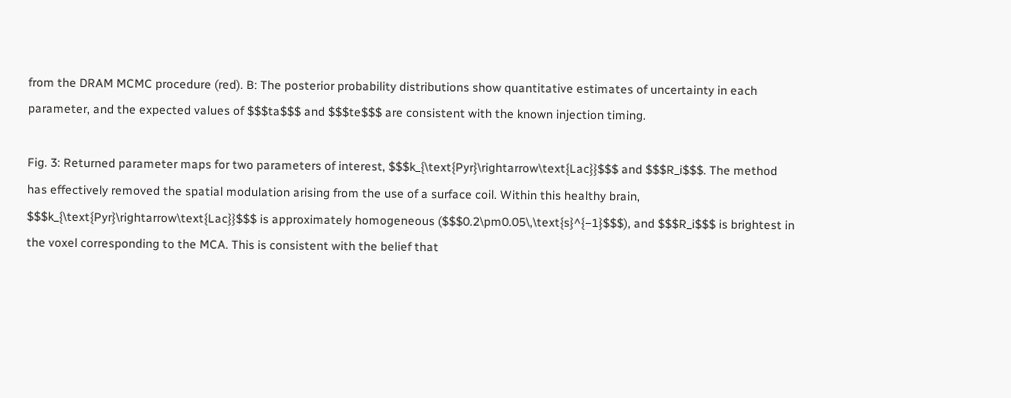from the DRAM MCMC procedure (red). B: The posterior probability distributions show quantitative estimates of uncertainty in each parameter, and the expected values of $$$ta$$$ and $$$te$$$ are consistent with the known injection timing.

Fig. 3: Returned parameter maps for two parameters of interest, $$$k_{\text{Pyr}\rightarrow\text{Lac}}$$$ and $$$R_i$$$. The method has effectively removed the spatial modulation arising from the use of a surface coil. Within this healthy brain, $$$k_{\text{Pyr}\rightarrow\text{Lac}}$$$ is approximately homogeneous ($$$0.2\pm0.05\,\text{s}^{−1}$$$), and $$$R_i$$$ is brightest in the voxel corresponding to the MCA. This is consistent with the belief that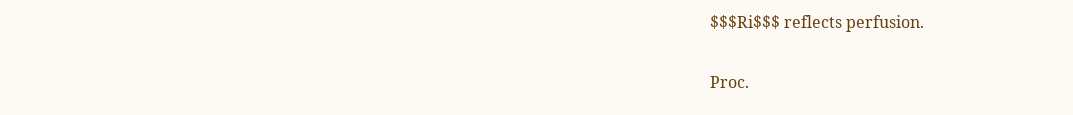$$$Ri$$$ reflects perfusion.

Proc.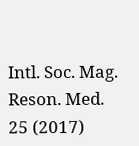Intl. Soc. Mag. Reson. Med. 25 (2017)